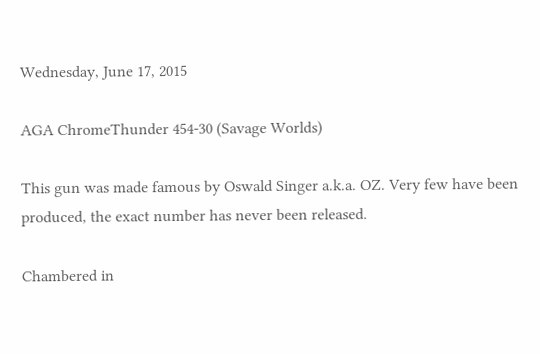Wednesday, June 17, 2015

AGA ChromeThunder 454-30 (Savage Worlds)

This gun was made famous by Oswald Singer a.k.a. OZ. Very few have been produced, the exact number has never been released.

Chambered in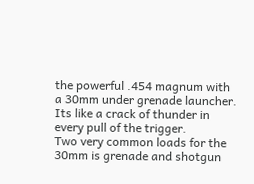the powerful .454 magnum with a 30mm under grenade launcher. Its like a crack of thunder in every pull of the trigger.
Two very common loads for the 30mm is grenade and shotgun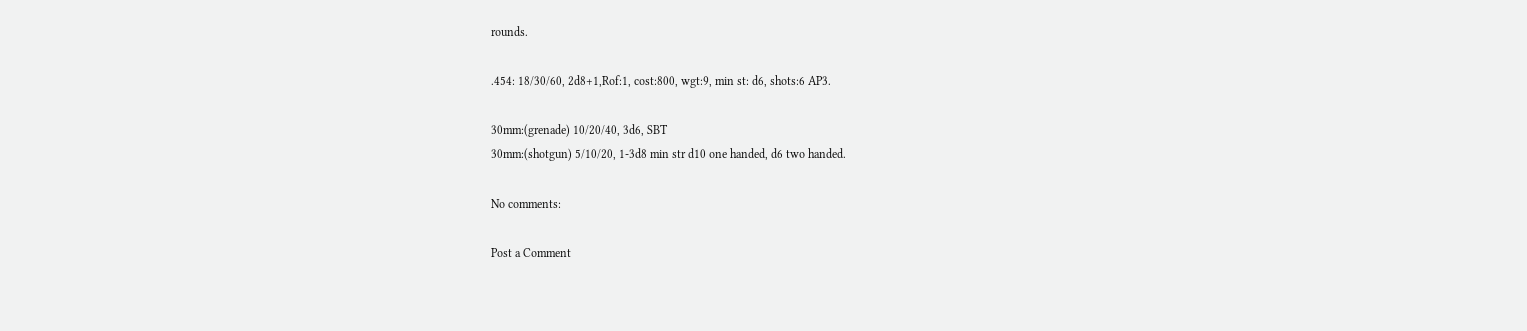rounds.

.454: 18/30/60, 2d8+1,Rof:1, cost:800, wgt:9, min st: d6, shots:6 AP3.

30mm:(grenade) 10/20/40, 3d6, SBT
30mm:(shotgun) 5/10/20, 1-3d8 min str d10 one handed, d6 two handed.

No comments:

Post a Comment